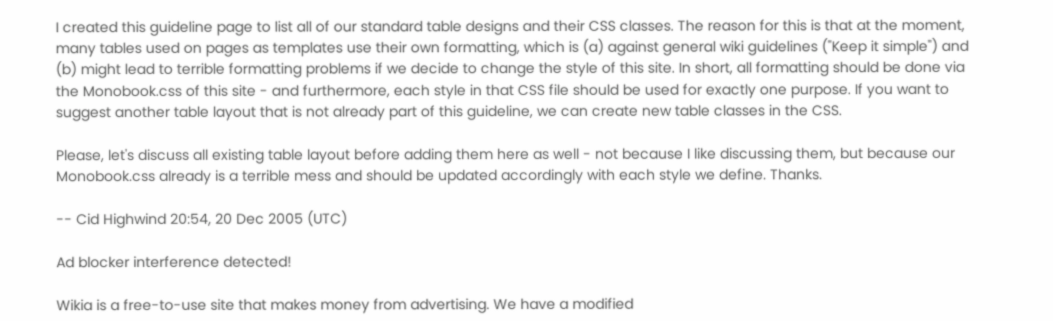I created this guideline page to list all of our standard table designs and their CSS classes. The reason for this is that at the moment, many tables used on pages as templates use their own formatting, which is (a) against general wiki guidelines ("Keep it simple") and (b) might lead to terrible formatting problems if we decide to change the style of this site. In short, all formatting should be done via the Monobook.css of this site - and furthermore, each style in that CSS file should be used for exactly one purpose. If you want to suggest another table layout that is not already part of this guideline, we can create new table classes in the CSS.

Please, let's discuss all existing table layout before adding them here as well - not because I like discussing them, but because our Monobook.css already is a terrible mess and should be updated accordingly with each style we define. Thanks.

-- Cid Highwind 20:54, 20 Dec 2005 (UTC)

Ad blocker interference detected!

Wikia is a free-to-use site that makes money from advertising. We have a modified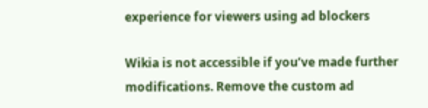experience for viewers using ad blockers

Wikia is not accessible if you’ve made further modifications. Remove the custom ad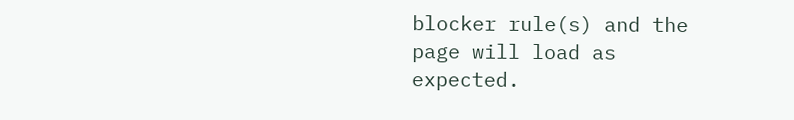blocker rule(s) and the page will load as expected.